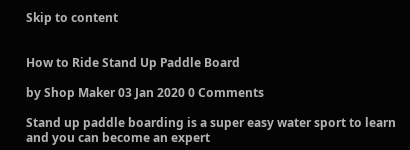Skip to content


How to Ride Stand Up Paddle Board

by Shop Maker 03 Jan 2020 0 Comments

Stand up paddle boarding is a super easy water sport to learn and you can become an expert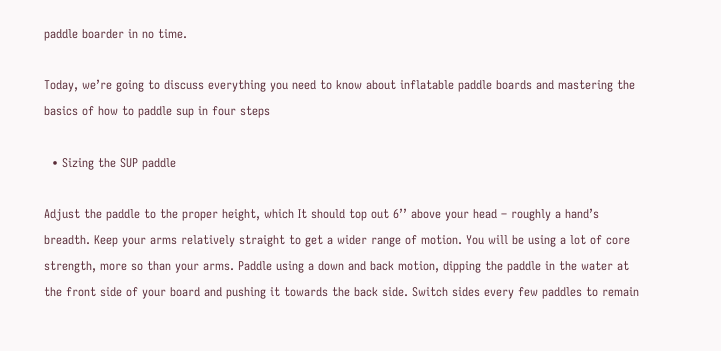paddle boarder in no time.

Today, we’re going to discuss everything you need to know about inflatable paddle boards and mastering the basics of how to paddle sup in four steps

  • Sizing the SUP paddle

Adjust the paddle to the proper height, which It should top out 6’’ above your head – roughly a hand’s breadth. Keep your arms relatively straight to get a wider range of motion. You will be using a lot of core strength, more so than your arms. Paddle using a down and back motion, dipping the paddle in the water at the front side of your board and pushing it towards the back side. Switch sides every few paddles to remain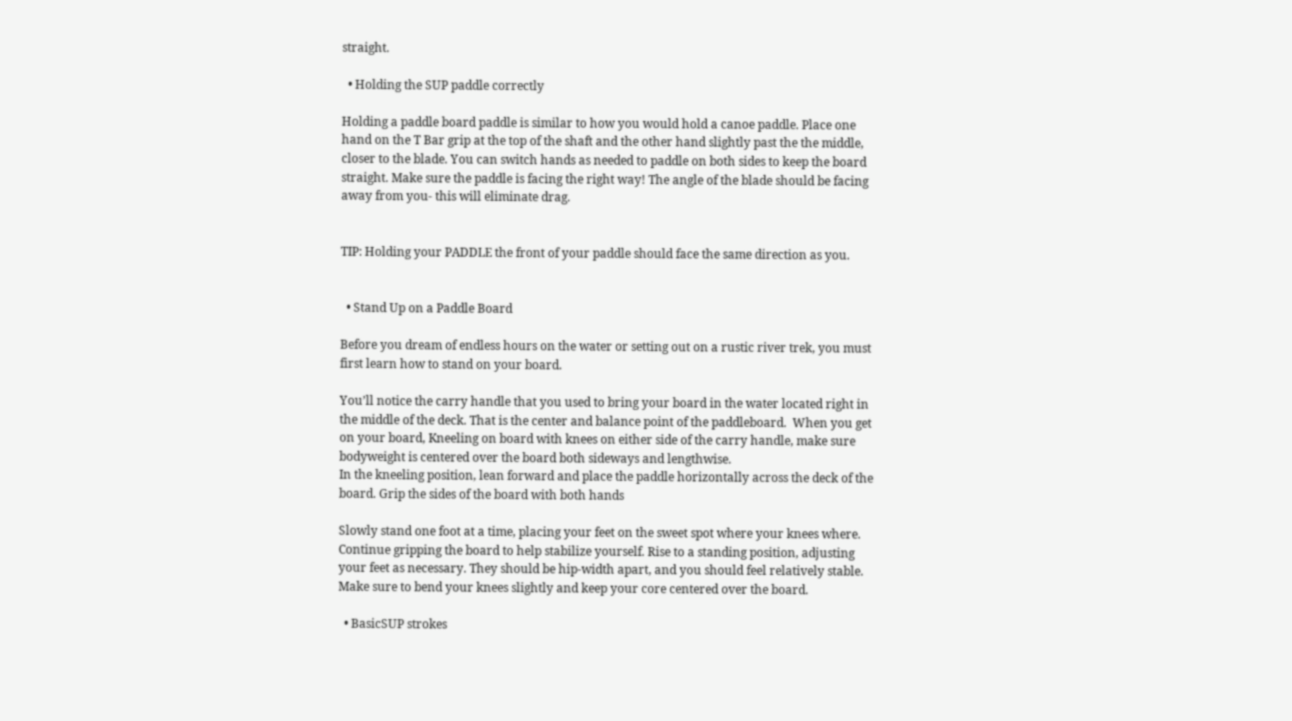straight.

  • Holding the SUP paddle correctly

Holding a paddle board paddle is similar to how you would hold a canoe paddle. Place one hand on the T Bar grip at the top of the shaft and the other hand slightly past the the middle, closer to the blade. You can switch hands as needed to paddle on both sides to keep the board straight. Make sure the paddle is facing the right way! The angle of the blade should be facing away from you- this will eliminate drag.


TIP: Holding your PADDLE the front of your paddle should face the same direction as you.


  • Stand Up on a Paddle Board

Before you dream of endless hours on the water or setting out on a rustic river trek, you must first learn how to stand on your board.

You’ll notice the carry handle that you used to bring your board in the water located right in the middle of the deck. That is the center and balance point of the paddleboard.  When you get on your board, Kneeling on board with knees on either side of the carry handle, make sure bodyweight is centered over the board both sideways and lengthwise.
In the kneeling position, lean forward and place the paddle horizontally across the deck of the board. Grip the sides of the board with both hands

Slowly stand one foot at a time, placing your feet on the sweet spot where your knees where. Continue gripping the board to help stabilize yourself. Rise to a standing position, adjusting your feet as necessary. They should be hip-width apart, and you should feel relatively stable. Make sure to bend your knees slightly and keep your core centered over the board.

  • BasicSUP strokes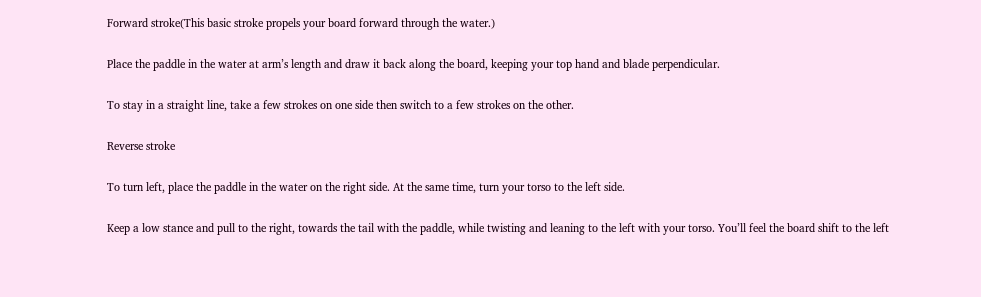Forward stroke(This basic stroke propels your board forward through the water.)

Place the paddle in the water at arm’s length and draw it back along the board, keeping your top hand and blade perpendicular.

To stay in a straight line, take a few strokes on one side then switch to a few strokes on the other.

Reverse stroke

To turn left, place the paddle in the water on the right side. At the same time, turn your torso to the left side.

Keep a low stance and pull to the right, towards the tail with the paddle, while twisting and leaning to the left with your torso. You’ll feel the board shift to the left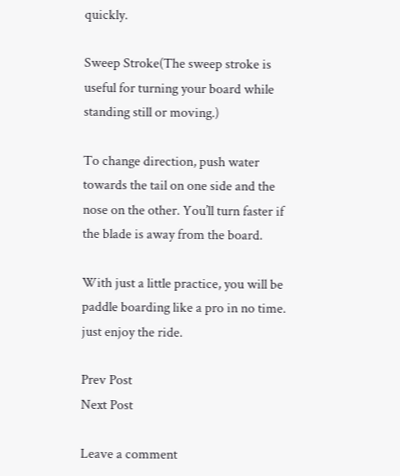quickly.

Sweep Stroke(The sweep stroke is useful for turning your board while standing still or moving.)

To change direction, push water towards the tail on one side and the nose on the other. You’ll turn faster if the blade is away from the board.

With just a little practice, you will be paddle boarding like a pro in no time.  just enjoy the ride.

Prev Post
Next Post

Leave a comment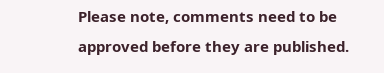Please note, comments need to be approved before they are published.